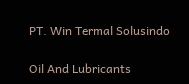PT. Win Termal Solusindo

Oil And Lubricants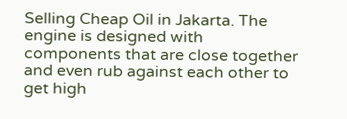Selling Cheap Oil in Jakarta. The engine is designed with components that are close together and even rub against each other to get high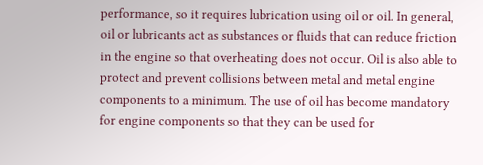performance, so it requires lubrication using oil or oil. In general, oil or lubricants act as substances or fluids that can reduce friction in the engine so that overheating does not occur. Oil is also able to protect and prevent collisions between metal and metal engine components to a minimum. The use of oil has become mandatory for engine components so that they can be used for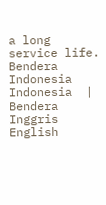a long service life.
Bendera Indonesia Indonesia  |  Bendera Inggris English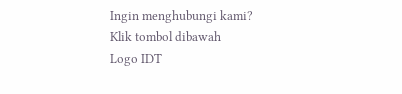Ingin menghubungi kami?
Klik tombol dibawah
Logo IDT